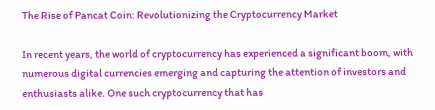The Rise of Pancat Coin: Revolutionizing the Cryptocurrency Market

In recent years, the world of cryptocurrency has experienced a significant boom, with numerous digital currencies emerging and capturing the attention of investors and enthusiasts alike. One such cryptocurrency that has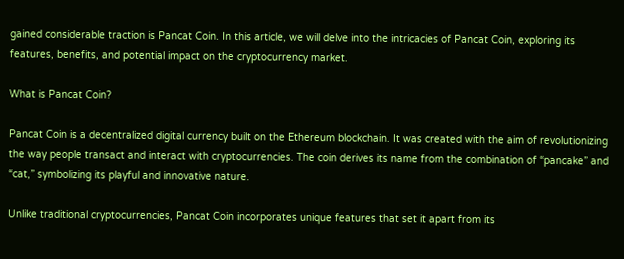gained considerable traction is Pancat Coin. In this article, we will delve into the intricacies of Pancat Coin, exploring its features, benefits, and potential impact on the cryptocurrency market.

What is Pancat Coin?

Pancat Coin is a decentralized digital currency built on the Ethereum blockchain. It was created with the aim of revolutionizing the way people transact and interact with cryptocurrencies. The coin derives its name from the combination of “pancake” and “cat,” symbolizing its playful and innovative nature.

Unlike traditional cryptocurrencies, Pancat Coin incorporates unique features that set it apart from its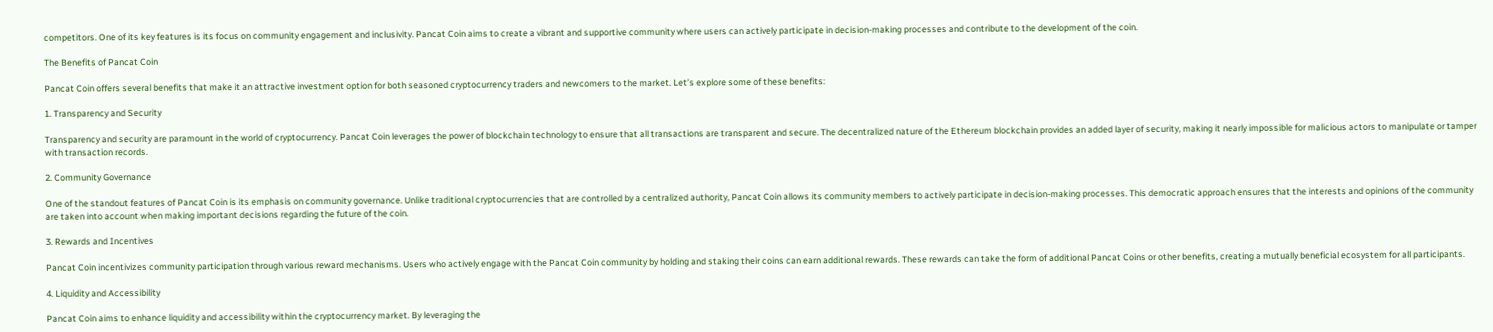competitors. One of its key features is its focus on community engagement and inclusivity. Pancat Coin aims to create a vibrant and supportive community where users can actively participate in decision-making processes and contribute to the development of the coin.

The Benefits of Pancat Coin

Pancat Coin offers several benefits that make it an attractive investment option for both seasoned cryptocurrency traders and newcomers to the market. Let’s explore some of these benefits:

1. Transparency and Security

Transparency and security are paramount in the world of cryptocurrency. Pancat Coin leverages the power of blockchain technology to ensure that all transactions are transparent and secure. The decentralized nature of the Ethereum blockchain provides an added layer of security, making it nearly impossible for malicious actors to manipulate or tamper with transaction records.

2. Community Governance

One of the standout features of Pancat Coin is its emphasis on community governance. Unlike traditional cryptocurrencies that are controlled by a centralized authority, Pancat Coin allows its community members to actively participate in decision-making processes. This democratic approach ensures that the interests and opinions of the community are taken into account when making important decisions regarding the future of the coin.

3. Rewards and Incentives

Pancat Coin incentivizes community participation through various reward mechanisms. Users who actively engage with the Pancat Coin community by holding and staking their coins can earn additional rewards. These rewards can take the form of additional Pancat Coins or other benefits, creating a mutually beneficial ecosystem for all participants.

4. Liquidity and Accessibility

Pancat Coin aims to enhance liquidity and accessibility within the cryptocurrency market. By leveraging the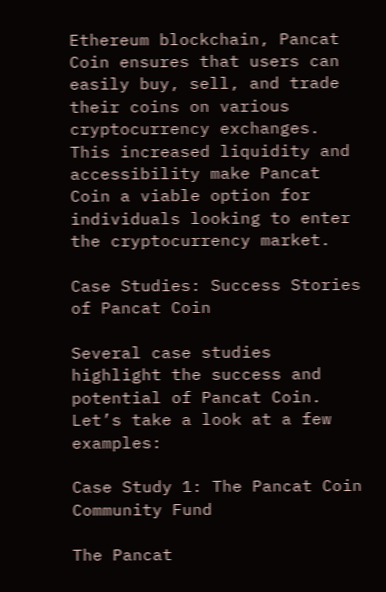Ethereum blockchain, Pancat Coin ensures that users can easily buy, sell, and trade their coins on various cryptocurrency exchanges. This increased liquidity and accessibility make Pancat Coin a viable option for individuals looking to enter the cryptocurrency market.

Case Studies: Success Stories of Pancat Coin

Several case studies highlight the success and potential of Pancat Coin. Let’s take a look at a few examples:

Case Study 1: The Pancat Coin Community Fund

The Pancat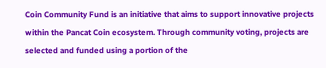Coin Community Fund is an initiative that aims to support innovative projects within the Pancat Coin ecosystem. Through community voting, projects are selected and funded using a portion of the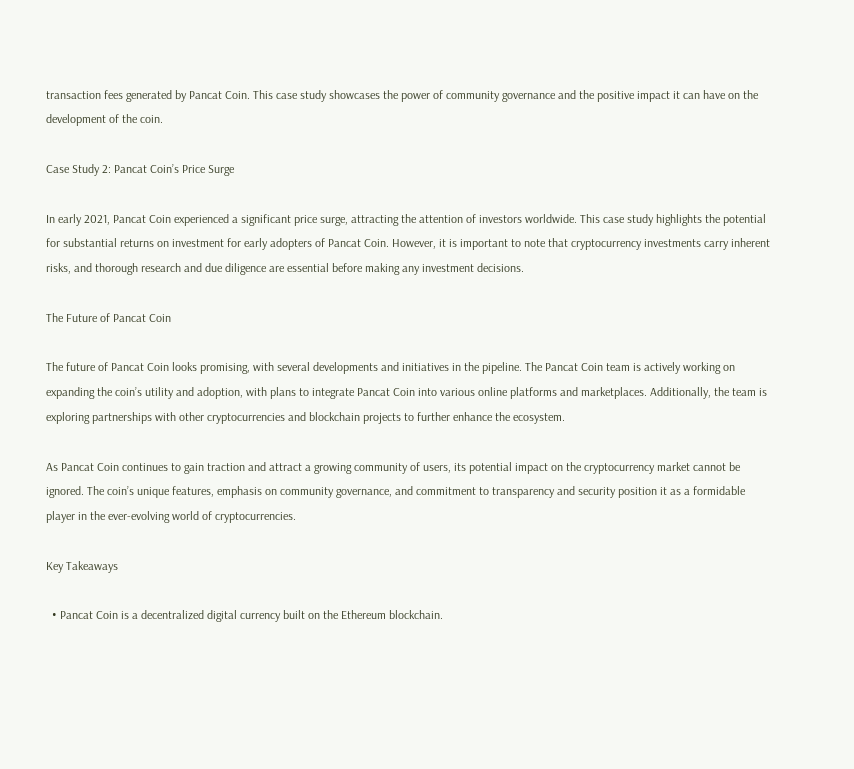transaction fees generated by Pancat Coin. This case study showcases the power of community governance and the positive impact it can have on the development of the coin.

Case Study 2: Pancat Coin’s Price Surge

In early 2021, Pancat Coin experienced a significant price surge, attracting the attention of investors worldwide. This case study highlights the potential for substantial returns on investment for early adopters of Pancat Coin. However, it is important to note that cryptocurrency investments carry inherent risks, and thorough research and due diligence are essential before making any investment decisions.

The Future of Pancat Coin

The future of Pancat Coin looks promising, with several developments and initiatives in the pipeline. The Pancat Coin team is actively working on expanding the coin’s utility and adoption, with plans to integrate Pancat Coin into various online platforms and marketplaces. Additionally, the team is exploring partnerships with other cryptocurrencies and blockchain projects to further enhance the ecosystem.

As Pancat Coin continues to gain traction and attract a growing community of users, its potential impact on the cryptocurrency market cannot be ignored. The coin’s unique features, emphasis on community governance, and commitment to transparency and security position it as a formidable player in the ever-evolving world of cryptocurrencies.

Key Takeaways

  • Pancat Coin is a decentralized digital currency built on the Ethereum blockchain.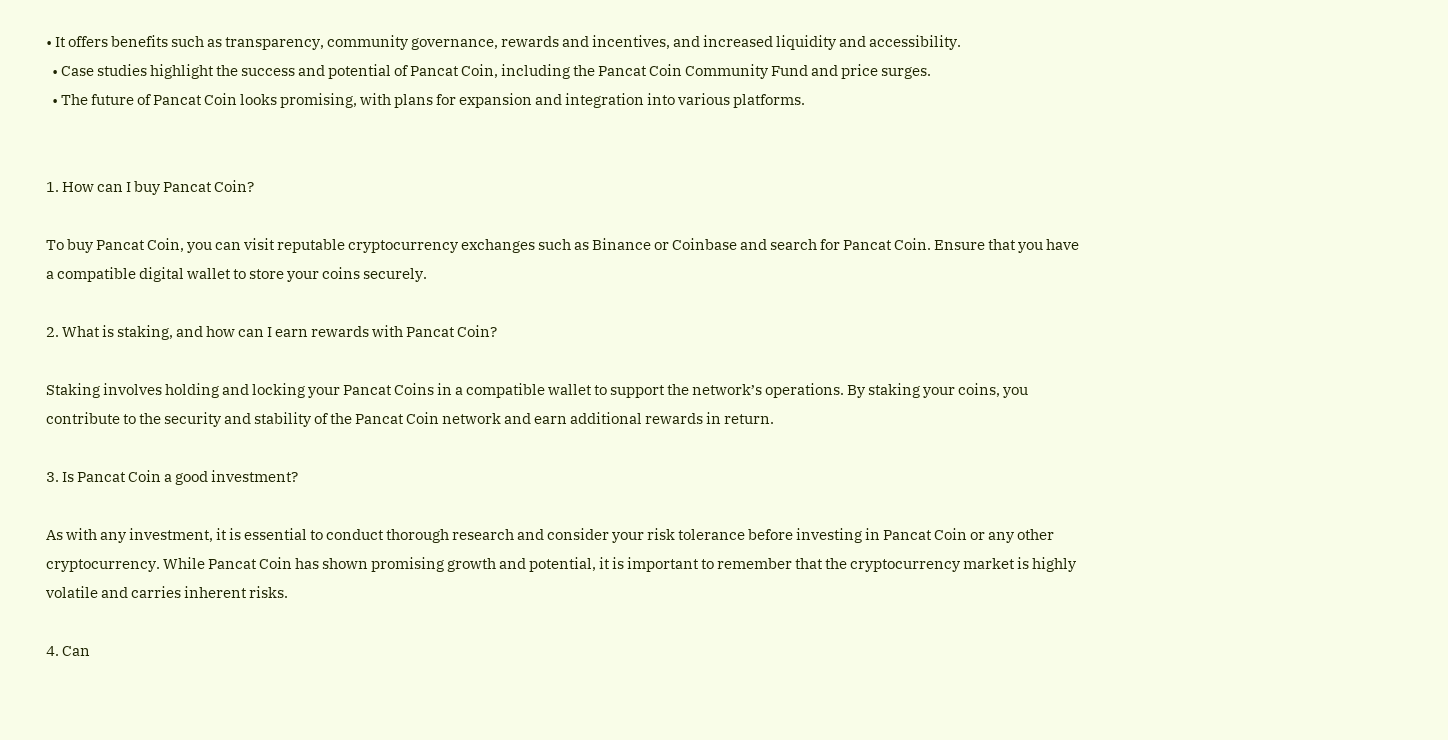• It offers benefits such as transparency, community governance, rewards and incentives, and increased liquidity and accessibility.
  • Case studies highlight the success and potential of Pancat Coin, including the Pancat Coin Community Fund and price surges.
  • The future of Pancat Coin looks promising, with plans for expansion and integration into various platforms.


1. How can I buy Pancat Coin?

To buy Pancat Coin, you can visit reputable cryptocurrency exchanges such as Binance or Coinbase and search for Pancat Coin. Ensure that you have a compatible digital wallet to store your coins securely.

2. What is staking, and how can I earn rewards with Pancat Coin?

Staking involves holding and locking your Pancat Coins in a compatible wallet to support the network’s operations. By staking your coins, you contribute to the security and stability of the Pancat Coin network and earn additional rewards in return.

3. Is Pancat Coin a good investment?

As with any investment, it is essential to conduct thorough research and consider your risk tolerance before investing in Pancat Coin or any other cryptocurrency. While Pancat Coin has shown promising growth and potential, it is important to remember that the cryptocurrency market is highly volatile and carries inherent risks.

4. Can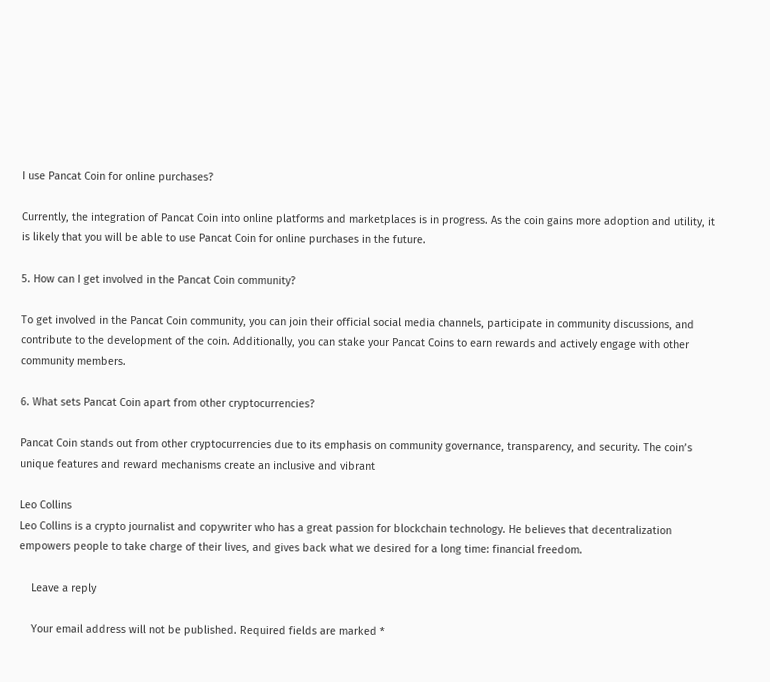I use Pancat Coin for online purchases?

Currently, the integration of Pancat Coin into online platforms and marketplaces is in progress. As the coin gains more adoption and utility, it is likely that you will be able to use Pancat Coin for online purchases in the future.

5. How can I get involved in the Pancat Coin community?

To get involved in the Pancat Coin community, you can join their official social media channels, participate in community discussions, and contribute to the development of the coin. Additionally, you can stake your Pancat Coins to earn rewards and actively engage with other community members.

6. What sets Pancat Coin apart from other cryptocurrencies?

Pancat Coin stands out from other cryptocurrencies due to its emphasis on community governance, transparency, and security. The coin’s unique features and reward mechanisms create an inclusive and vibrant

Leo Collins
Leo Collins is a crypto journalist and copywriter who has a great passion for blockchain technology. He believes that decentralization empowers people to take charge of their lives, and gives back what we desired for a long time: financial freedom.

    Leave a reply

    Your email address will not be published. Required fields are marked *